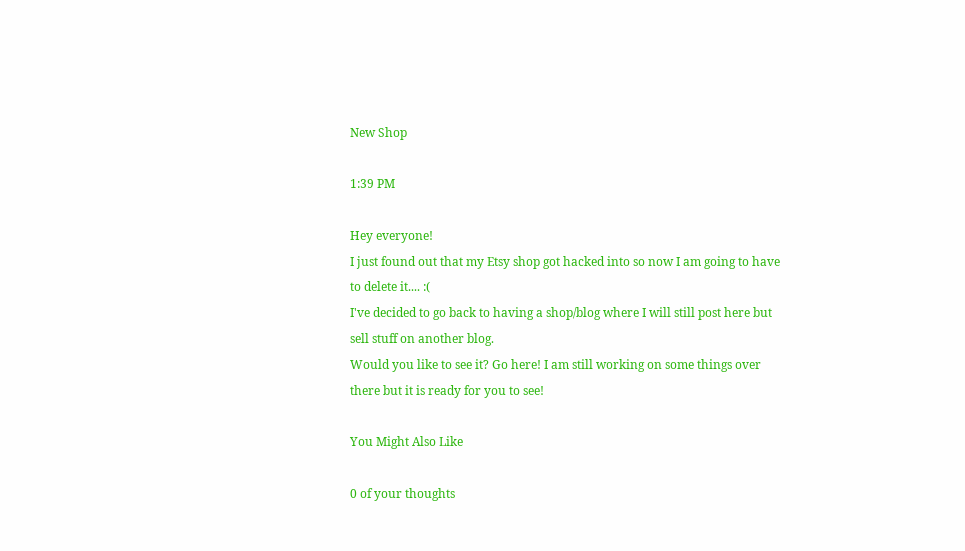New Shop

1:39 PM

Hey everyone!
I just found out that my Etsy shop got hacked into so now I am going to have to delete it.... :(
I've decided to go back to having a shop/blog where I will still post here but sell stuff on another blog.
Would you like to see it? Go here! I am still working on some things over there but it is ready for you to see!

You Might Also Like

0 of your thoughts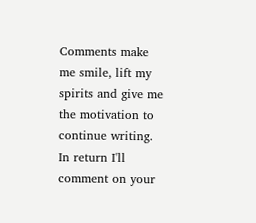Comments make me smile, lift my spirits and give me the motivation to continue writing. In return I'll comment on your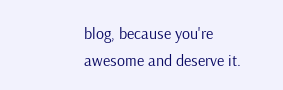blog, because you're awesome and deserve it.